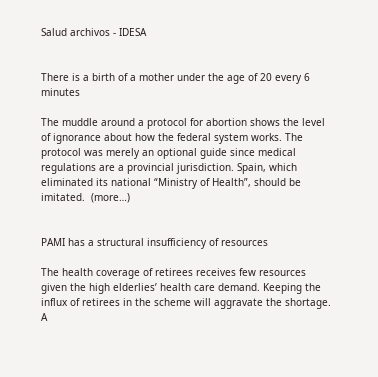Salud archivos - IDESA


There is a birth of a mother under the age of 20 every 6 minutes

The muddle around a protocol for abortion shows the level of ignorance about how the federal system works. The protocol was merely an optional guide since medical regulations are a provincial jurisdiction. Spain, which eliminated its national “Ministry of Health”, should be imitated.  (more…)


PAMI has a structural insufficiency of resources

The health coverage of retirees receives few resources given the high elderlies’ health care demand. Keeping the influx of retirees in the scheme will aggravate the shortage. A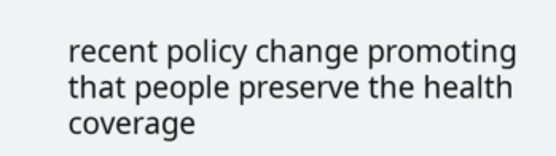recent policy change promoting that people preserve the health coverage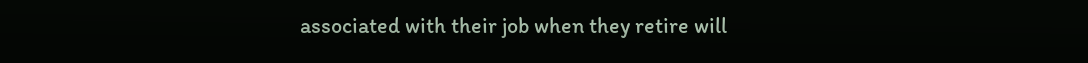associated with their job when they retire will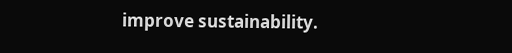improve sustainability.